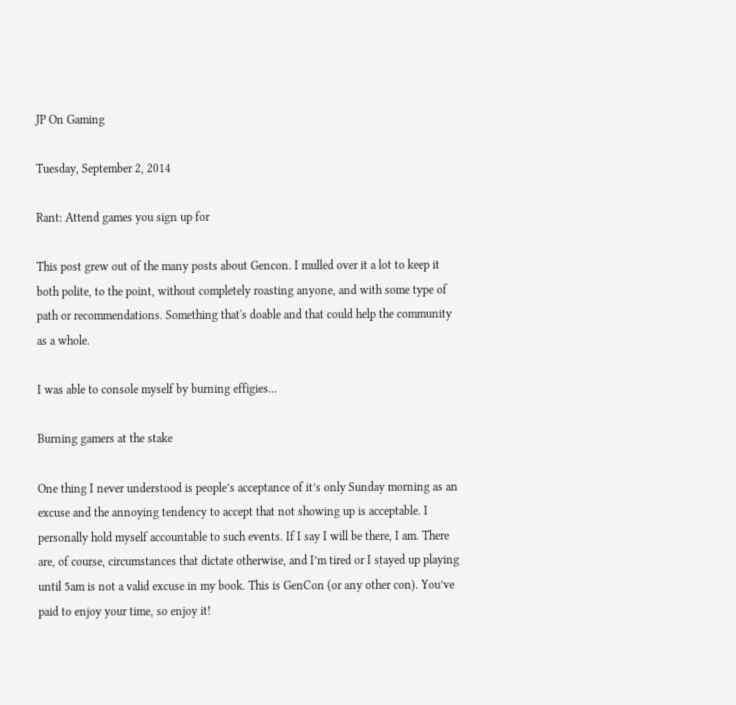JP On Gaming

Tuesday, September 2, 2014

Rant: Attend games you sign up for

This post grew out of the many posts about Gencon. I mulled over it a lot to keep it both polite, to the point, without completely roasting anyone, and with some type of path or recommendations. Something that's doable and that could help the community as a whole.

I was able to console myself by burning effigies...

Burning gamers at the stake

One thing I never understood is people’s acceptance of it’s only Sunday morning as an excuse and the annoying tendency to accept that not showing up is acceptable. I personally hold myself accountable to such events. If I say I will be there, I am. There are, of course, circumstances that dictate otherwise, and I’m tired or I stayed up playing until 5am is not a valid excuse in my book. This is GenCon (or any other con). You’ve paid to enjoy your time, so enjoy it!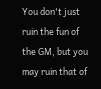You don't just ruin the fun of the GM, but you may ruin that of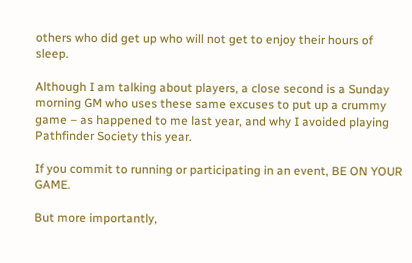others who did get up who will not get to enjoy their hours of sleep.

Although I am talking about players, a close second is a Sunday morning GM who uses these same excuses to put up a crummy game – as happened to me last year, and why I avoided playing Pathfinder Society this year.

If you commit to running or participating in an event, BE ON YOUR GAME.

But more importantly,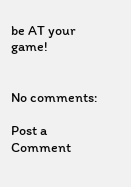be AT your game!


No comments:

Post a Comment